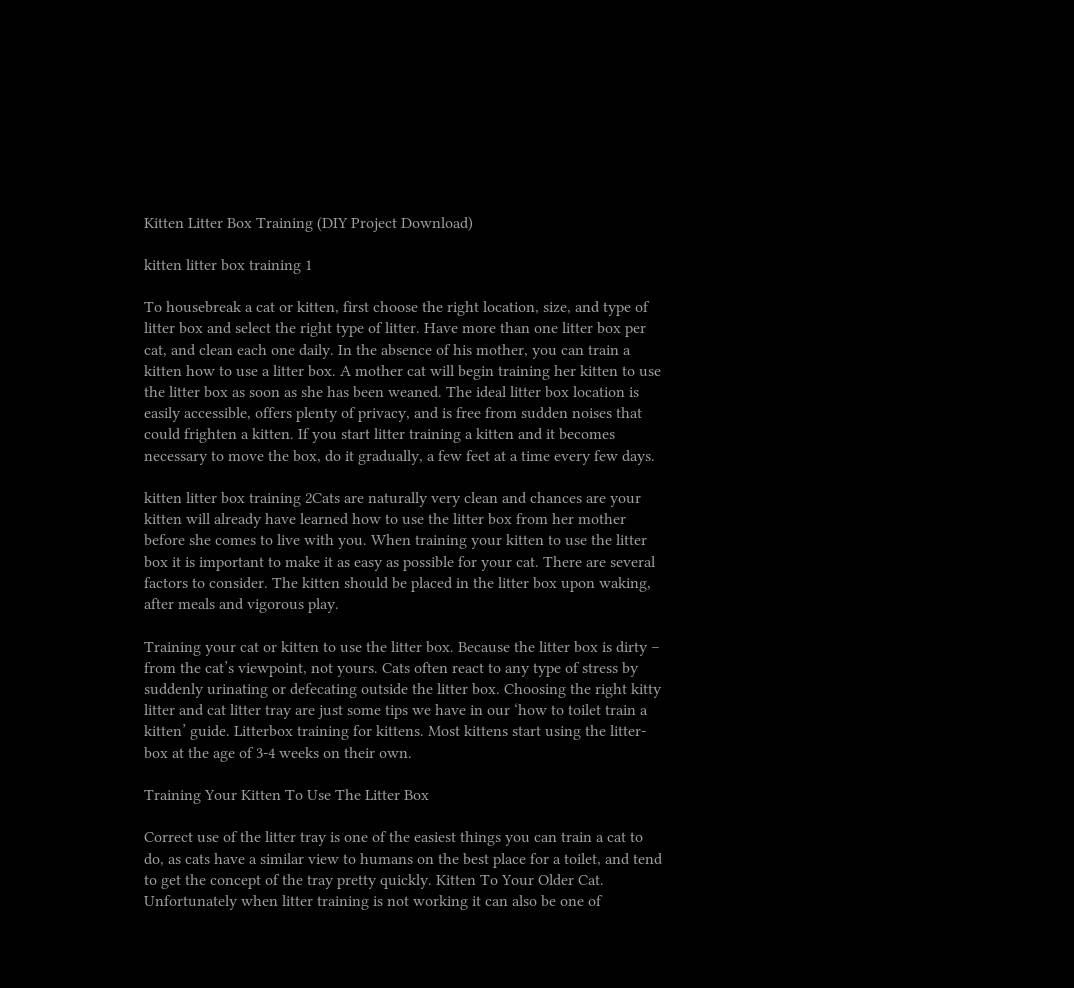Kitten Litter Box Training (DIY Project Download)

kitten litter box training 1

To housebreak a cat or kitten, first choose the right location, size, and type of litter box and select the right type of litter. Have more than one litter box per cat, and clean each one daily. In the absence of his mother, you can train a kitten how to use a litter box. A mother cat will begin training her kitten to use the litter box as soon as she has been weaned. The ideal litter box location is easily accessible, offers plenty of privacy, and is free from sudden noises that could frighten a kitten. If you start litter training a kitten and it becomes necessary to move the box, do it gradually, a few feet at a time every few days.

kitten litter box training 2Cats are naturally very clean and chances are your kitten will already have learned how to use the litter box from her mother before she comes to live with you. When training your kitten to use the litter box it is important to make it as easy as possible for your cat. There are several factors to consider. The kitten should be placed in the litter box upon waking, after meals and vigorous play.

Training your cat or kitten to use the litter box. Because the litter box is dirty – from the cat’s viewpoint, not yours. Cats often react to any type of stress by suddenly urinating or defecating outside the litter box. Choosing the right kitty litter and cat litter tray are just some tips we have in our ‘how to toilet train a kitten’ guide. Litterbox training for kittens. Most kittens start using the litter-box at the age of 3-4 weeks on their own.

Training Your Kitten To Use The Litter Box

Correct use of the litter tray is one of the easiest things you can train a cat to do, as cats have a similar view to humans on the best place for a toilet, and tend to get the concept of the tray pretty quickly. Kitten To Your Older Cat. Unfortunately when litter training is not working it can also be one of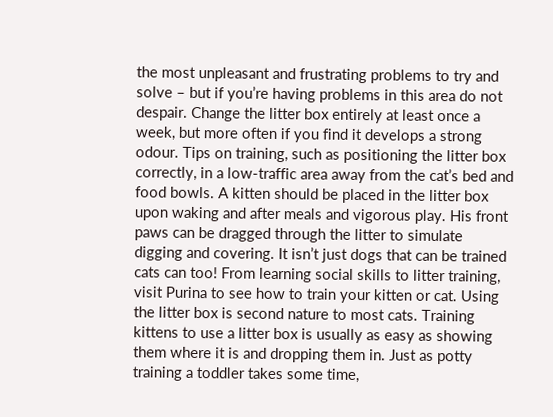the most unpleasant and frustrating problems to try and solve – but if you’re having problems in this area do not despair. Change the litter box entirely at least once a week, but more often if you find it develops a strong odour. Tips on training, such as positioning the litter box correctly, in a low-traffic area away from the cat’s bed and food bowls. A kitten should be placed in the litter box upon waking and after meals and vigorous play. His front paws can be dragged through the litter to simulate digging and covering. It isn’t just dogs that can be trained cats can too! From learning social skills to litter training, visit Purina to see how to train your kitten or cat. Using the litter box is second nature to most cats. Training kittens to use a litter box is usually as easy as showing them where it is and dropping them in. Just as potty training a toddler takes some time,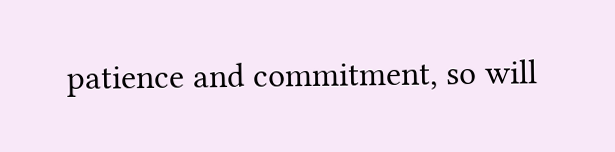patience and commitment, so will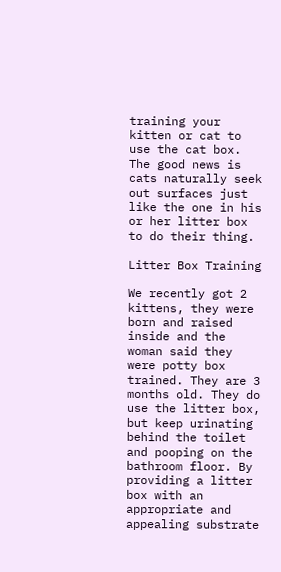training your kitten or cat to use the cat box. The good news is cats naturally seek out surfaces just like the one in his or her litter box to do their thing.

Litter Box Training

We recently got 2 kittens, they were born and raised inside and the woman said they were potty box trained. They are 3 months old. They do use the litter box, but keep urinating behind the toilet and pooping on the bathroom floor. By providing a litter box with an appropriate and appealing substrate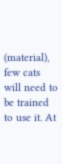(material), few cats will need to be trained to use it. At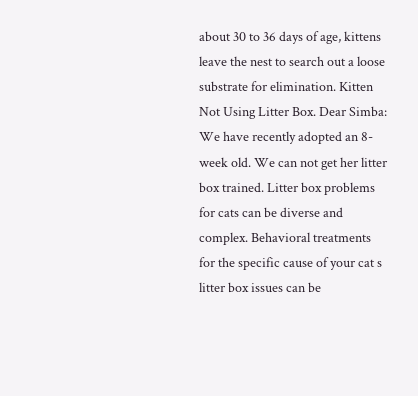about 30 to 36 days of age, kittens leave the nest to search out a loose substrate for elimination. Kitten Not Using Litter Box. Dear Simba: We have recently adopted an 8-week old. We can not get her litter box trained. Litter box problems for cats can be diverse and complex. Behavioral treatments for the specific cause of your cat s litter box issues can be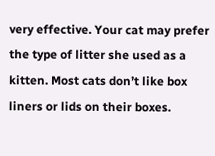very effective. Your cat may prefer the type of litter she used as a kitten. Most cats don’t like box liners or lids on their boxes.